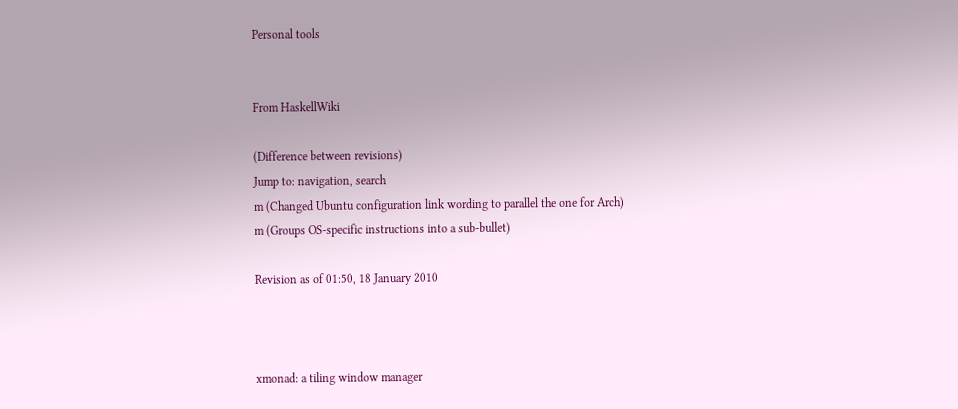Personal tools


From HaskellWiki

(Difference between revisions)
Jump to: navigation, search
m (Changed Ubuntu configuration link wording to parallel the one for Arch)
m (Groups OS-specific instructions into a sub-bullet)

Revision as of 01:50, 18 January 2010



xmonad: a tiling window manager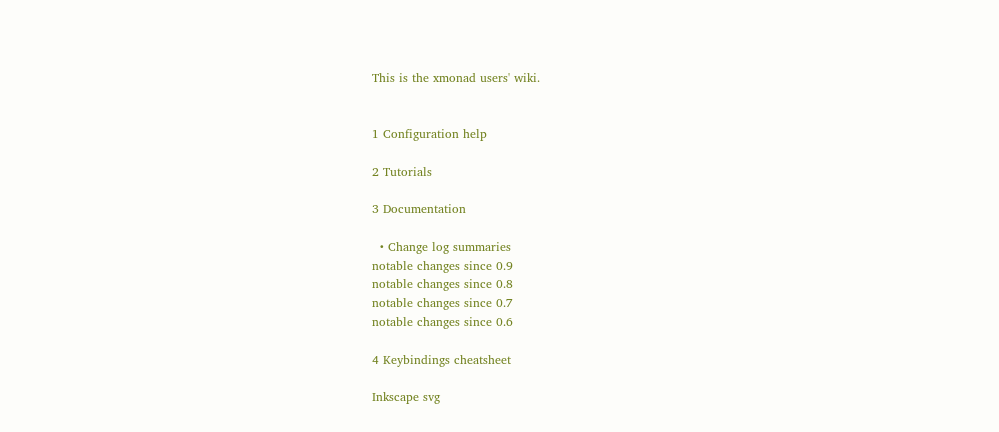This is the xmonad users' wiki.


1 Configuration help

2 Tutorials

3 Documentation

  • Change log summaries
notable changes since 0.9
notable changes since 0.8
notable changes since 0.7
notable changes since 0.6

4 Keybindings cheatsheet

Inkscape svg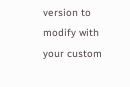version to modify with your custom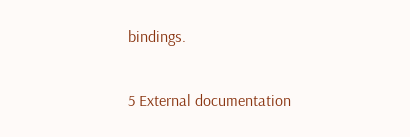bindings.

5 External documentation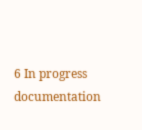6 In progress documentation